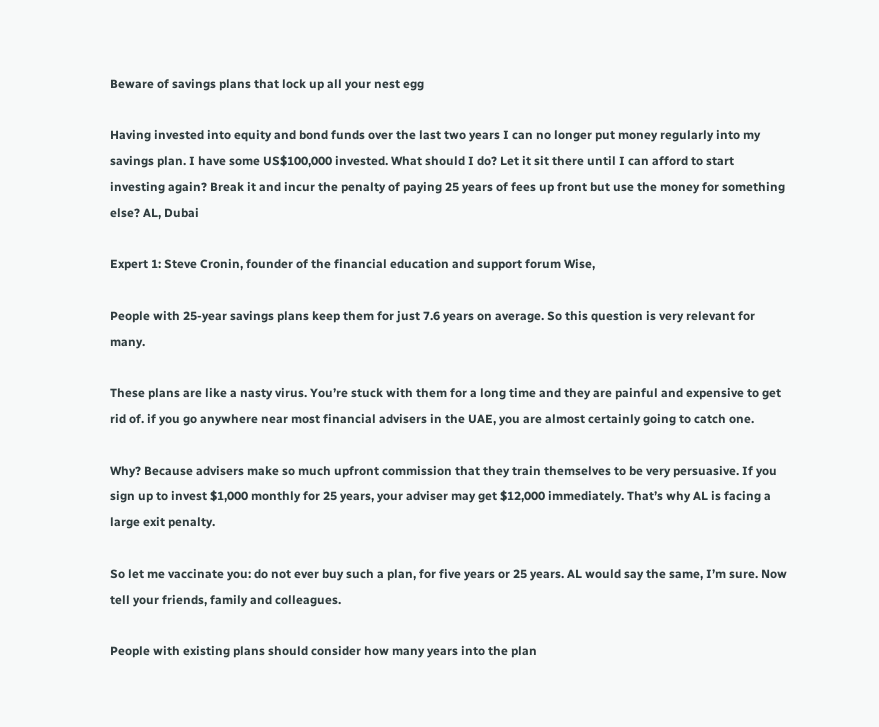Beware of savings plans that lock up all your nest egg

Having invested into equity and bond funds over the last two years I can no longer put money regularly into my savings plan. I have some US$100,000 invested. What should I do? Let it sit there until I can afford to start investing again? Break it and incur the penalty of paying 25 years of fees up front but use the money for something else? AL, Dubai

Expert 1: Steve Cronin, founder of the financial education and support forum Wise,

People with 25-year savings plans keep them for just 7.6 years on average. So this question is very relevant for many.

These plans are like a nasty virus. You’re stuck with them for a long time and they are painful and expensive to get rid of. if you go anywhere near most financial advisers in the UAE, you are almost certainly going to catch one.

Why? Because advisers make so much upfront commission that they train themselves to be very persuasive. If you sign up to invest $1,000 monthly for 25 years, your adviser may get $12,000 immediately. That’s why AL is facing a large exit penalty.

So let me vaccinate you: do not ever buy such a plan, for five years or 25 years. AL would say the same, I’m sure. Now tell your friends, family and colleagues.

People with existing plans should consider how many years into the plan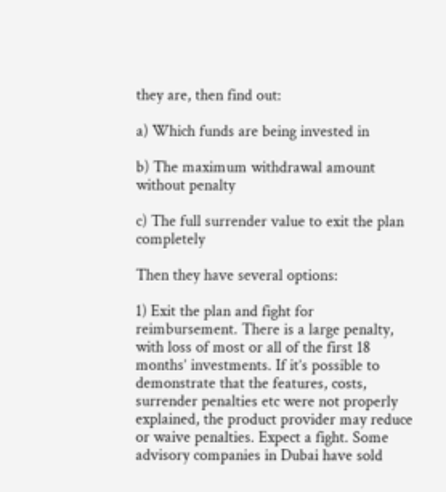they are, then find out:

a) Which funds are being invested in

b) The maximum withdrawal amount without penalty

c) The full surrender value to exit the plan completely

Then they have several options:

1) Exit the plan and fight for reimbursement. There is a large penalty, with loss of most or all of the first 18 months’ investments. If it’s possible to demonstrate that the features, costs, surrender penalties etc were not properly explained, the product provider may reduce or waive penalties. Expect a fight. Some advisory companies in Dubai have sold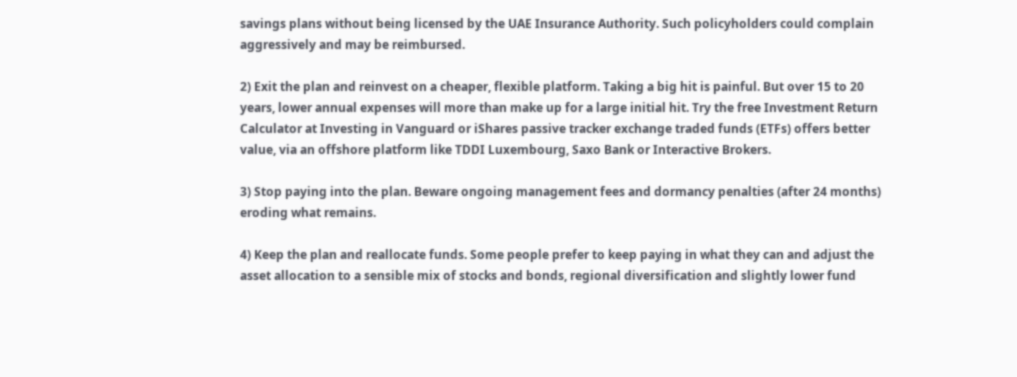savings plans without being licensed by the UAE Insurance Authority. Such policyholders could complain aggressively and may be reimbursed.

2) Exit the plan and reinvest on a cheaper, flexible platform. Taking a big hit is painful. But over 15 to 20 years, lower annual expenses will more than make up for a large initial hit. Try the free Investment Return Calculator at Investing in Vanguard or iShares passive tracker exchange traded funds (ETFs) offers better value, via an offshore platform like TDDI Luxembourg, Saxo Bank or Interactive Brokers.

3) Stop paying into the plan. Beware ongoing management fees and dormancy penalties (after 24 months) eroding what remains.

4) Keep the plan and reallocate funds. Some people prefer to keep paying in what they can and adjust the asset allocation to a sensible mix of stocks and bonds, regional diversification and slightly lower fund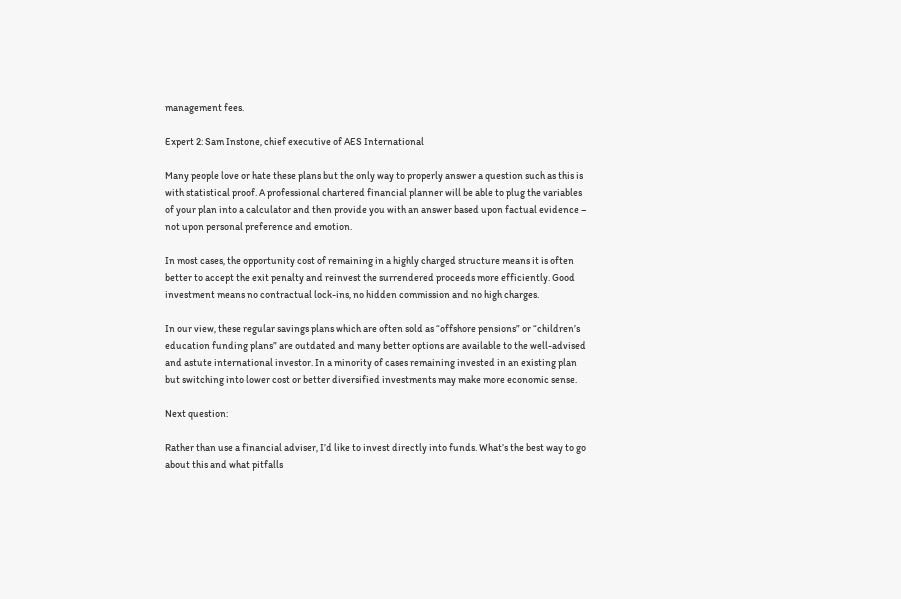management fees.

Expert 2: Sam Instone, chief executive of AES International

Many people love or hate these plans but the only way to properly answer a question such as this is with statistical proof. A professional chartered financial planner will be able to plug the variables of your plan into a calculator and then provide you with an answer based upon factual evidence – not upon personal preference and emotion.

In most cases, the opportunity cost of remaining in a highly charged structure means it is often better to accept the exit penalty and reinvest the surrendered proceeds more efficiently. Good investment means no contractual lock-ins, no hidden commission and no high charges.

In our view, these regular savings plans which are often sold as “offshore pensions” or “children’s education funding plans” are outdated and many better options are available to the well-advised and astute international investor. In a minority of cases remaining invested in an existing plan but switching into lower cost or better diversified investments may make more economic sense.

Next question:

Rather than use a financial adviser, I’d like to invest directly into funds. What’s the best way to go about this and what pitfalls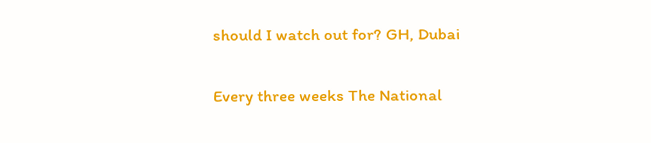should I watch out for? GH, Dubai

Every three weeks The National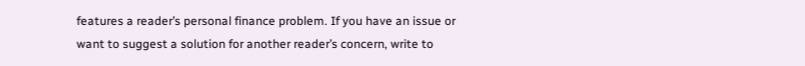features a reader’s personal finance problem. If you have an issue or want to suggest a solution for another reader’s concern, write to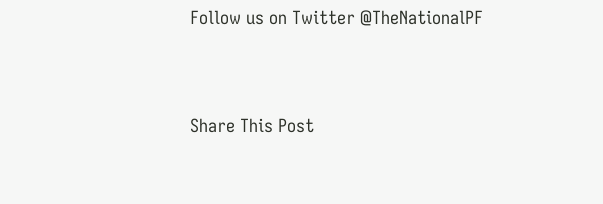Follow us on Twitter @TheNationalPF


Share This Post